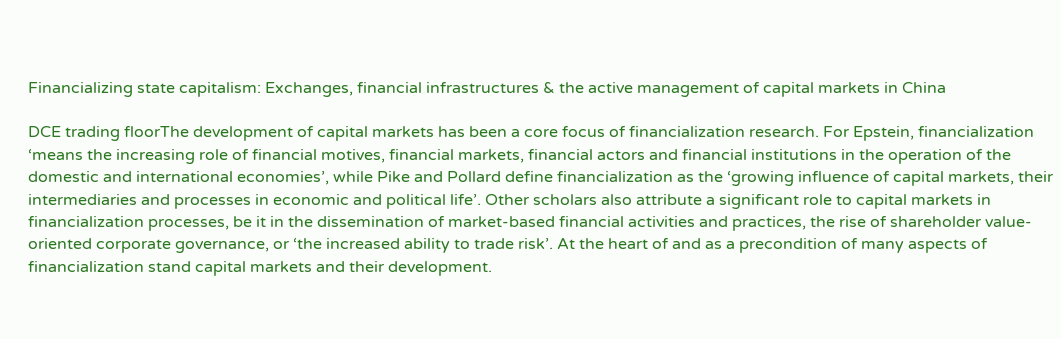Financializing state capitalism: Exchanges, financial infrastructures & the active management of capital markets in China

DCE trading floorThe development of capital markets has been a core focus of financialization research. For Epstein, financialization ‘means the increasing role of financial motives, financial markets, financial actors and financial institutions in the operation of the domestic and international economies’, while Pike and Pollard define financialization as the ‘growing influence of capital markets, their intermediaries and processes in economic and political life’. Other scholars also attribute a significant role to capital markets in financialization processes, be it in the dissemination of market-based financial activities and practices, the rise of shareholder value-oriented corporate governance, or ‘the increased ability to trade risk’. At the heart of and as a precondition of many aspects of financialization stand capital markets and their development.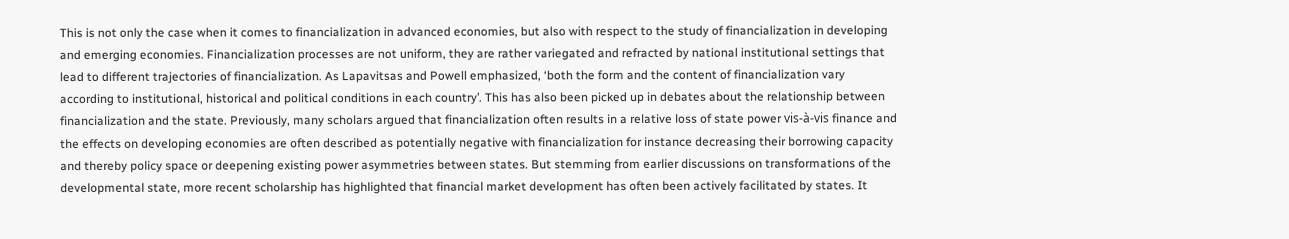This is not only the case when it comes to financialization in advanced economies, but also with respect to the study of financialization in developing and emerging economies. Financialization processes are not uniform, they are rather variegated and refracted by national institutional settings that lead to different trajectories of financialization. As Lapavitsas and Powell emphasized, ‘both the form and the content of financialization vary according to institutional, historical and political conditions in each country’. This has also been picked up in debates about the relationship between financialization and the state. Previously, many scholars argued that financialization often results in a relative loss of state power vis-à-vis finance and the effects on developing economies are often described as potentially negative with financialization for instance decreasing their borrowing capacity and thereby policy space or deepening existing power asymmetries between states. But stemming from earlier discussions on transformations of the developmental state, more recent scholarship has highlighted that financial market development has often been actively facilitated by states. It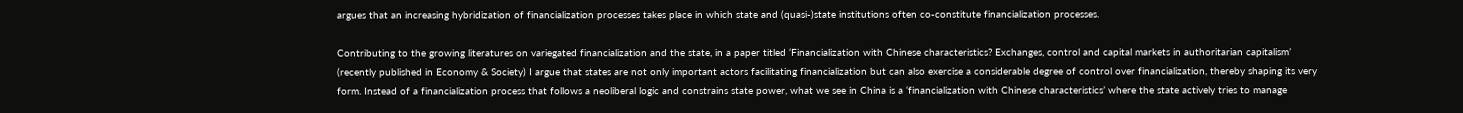argues that an increasing hybridization of financialization processes takes place in which state and (quasi-)state institutions often co-constitute financialization processes.

Contributing to the growing literatures on variegated financialization and the state, in a paper titled ‘Financialization with Chinese characteristics? Exchanges, control and capital markets in authoritarian capitalism’ (recently published in Economy & Society) I argue that states are not only important actors facilitating financialization but can also exercise a considerable degree of control over financialization, thereby shaping its very form. Instead of a financialization process that follows a neoliberal logic and constrains state power, what we see in China is a ‘financialization with Chinese characteristics’ where the state actively tries to manage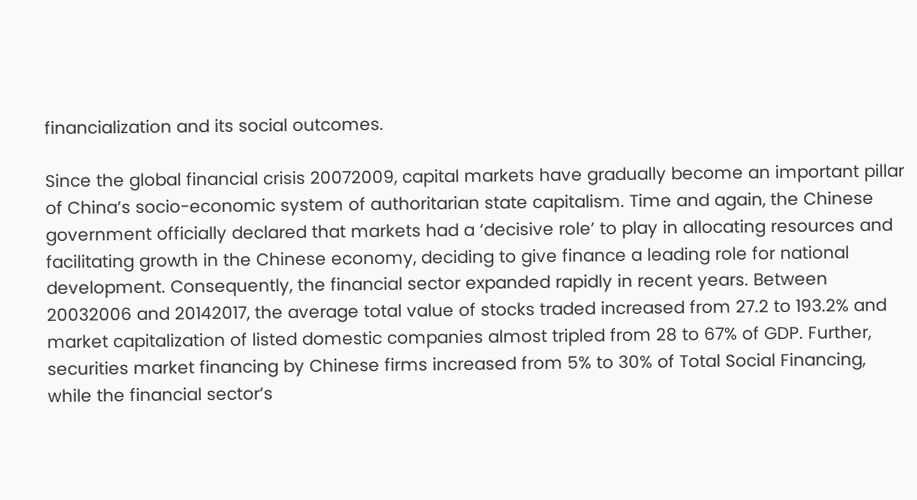financialization and its social outcomes.

Since the global financial crisis 20072009, capital markets have gradually become an important pillar of China’s socio-economic system of authoritarian state capitalism. Time and again, the Chinese government officially declared that markets had a ‘decisive role’ to play in allocating resources and facilitating growth in the Chinese economy, deciding to give finance a leading role for national development. Consequently, the financial sector expanded rapidly in recent years. Between 20032006 and 20142017, the average total value of stocks traded increased from 27.2 to 193.2% and market capitalization of listed domestic companies almost tripled from 28 to 67% of GDP. Further, securities market financing by Chinese firms increased from 5% to 30% of Total Social Financing, while the financial sector’s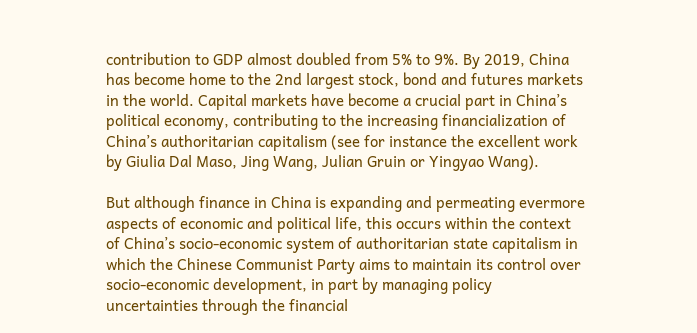contribution to GDP almost doubled from 5% to 9%. By 2019, China has become home to the 2nd largest stock, bond and futures markets in the world. Capital markets have become a crucial part in China’s political economy, contributing to the increasing financialization of China’s authoritarian capitalism (see for instance the excellent work by Giulia Dal Maso, Jing Wang, Julian Gruin or Yingyao Wang).

But although finance in China is expanding and permeating evermore aspects of economic and political life, this occurs within the context of China’s socio-economic system of authoritarian state capitalism in which the Chinese Communist Party aims to maintain its control over socio-economic development, in part by managing policy uncertainties through the financial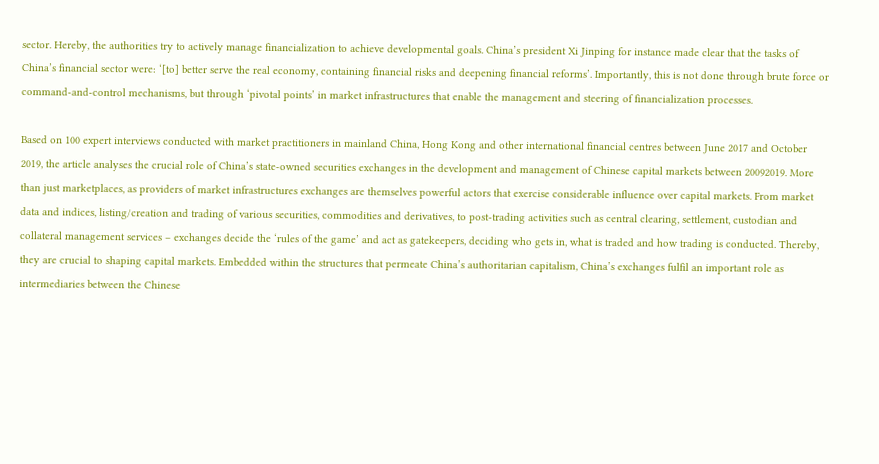sector. Hereby, the authorities try to actively manage financialization to achieve developmental goals. China’s president Xi Jinping for instance made clear that the tasks of China’s financial sector were: ‘[to] better serve the real economy, containing financial risks and deepening financial reforms’. Importantly, this is not done through brute force or command-and-control mechanisms, but through ‘pivotal points’ in market infrastructures that enable the management and steering of financialization processes.

Based on 100 expert interviews conducted with market practitioners in mainland China, Hong Kong and other international financial centres between June 2017 and October 2019, the article analyses the crucial role of China’s state-owned securities exchanges in the development and management of Chinese capital markets between 20092019. More than just marketplaces, as providers of market infrastructures exchanges are themselves powerful actors that exercise considerable influence over capital markets. From market data and indices, listing/creation and trading of various securities, commodities and derivatives, to post-trading activities such as central clearing, settlement, custodian and collateral management services – exchanges decide the ‘rules of the game’ and act as gatekeepers, deciding who gets in, what is traded and how trading is conducted. Thereby, they are crucial to shaping capital markets. Embedded within the structures that permeate China’s authoritarian capitalism, China’s exchanges fulfil an important role as intermediaries between the Chinese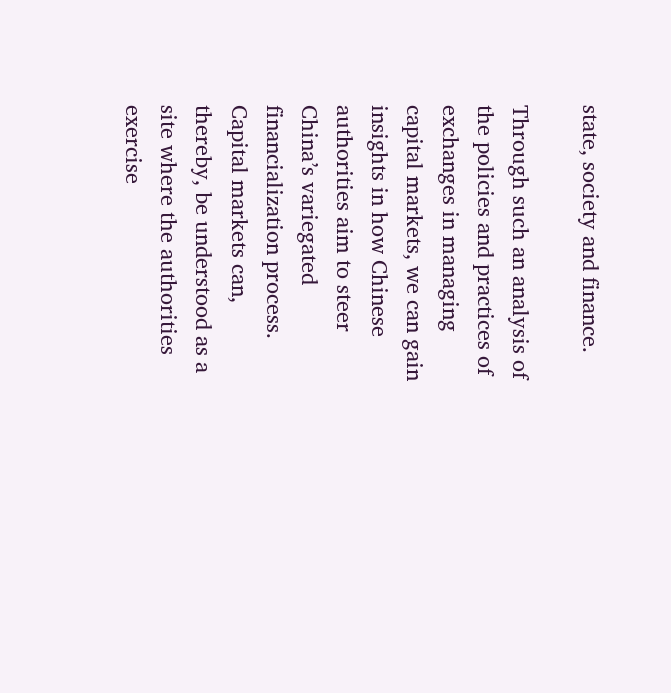state, society and finance.

Through such an analysis of the policies and practices of exchanges in managing capital markets, we can gain insights in how Chinese authorities aim to steer China’s variegated financialization process. Capital markets can, thereby, be understood as a site where the authorities exercise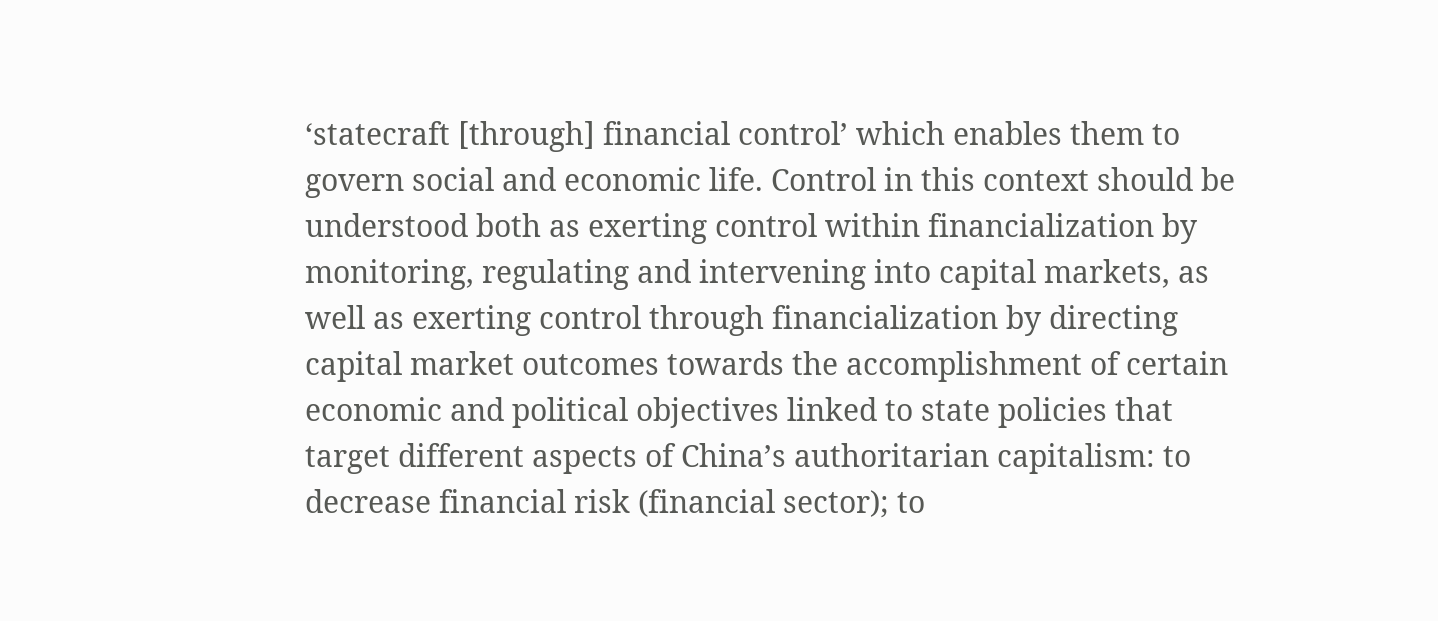‘statecraft [through] financial control’ which enables them to govern social and economic life. Control in this context should be understood both as exerting control within financialization by monitoring, regulating and intervening into capital markets, as well as exerting control through financialization by directing capital market outcomes towards the accomplishment of certain economic and political objectives linked to state policies that target different aspects of China’s authoritarian capitalism: to decrease financial risk (financial sector); to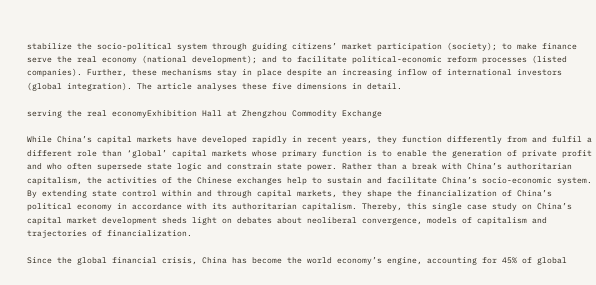stabilize the socio-political system through guiding citizens’ market participation (society); to make finance serve the real economy (national development); and to facilitate political-economic reform processes (listed companies). Further, these mechanisms stay in place despite an increasing inflow of international investors (global integration). The article analyses these five dimensions in detail.

serving the real economyExhibition Hall at Zhengzhou Commodity Exchange

While China’s capital markets have developed rapidly in recent years, they function differently from and fulfil a different role than ‘global’ capital markets whose primary function is to enable the generation of private profit and who often supersede state logic and constrain state power. Rather than a break with China’s authoritarian capitalism, the activities of the Chinese exchanges help to sustain and facilitate China’s socio-economic system. By extending state control within and through capital markets, they shape the financialization of China’s political economy in accordance with its authoritarian capitalism. Thereby, this single case study on China’s capital market development sheds light on debates about neoliberal convergence, models of capitalism and trajectories of financialization.

Since the global financial crisis, China has become the world economy’s engine, accounting for 45% of global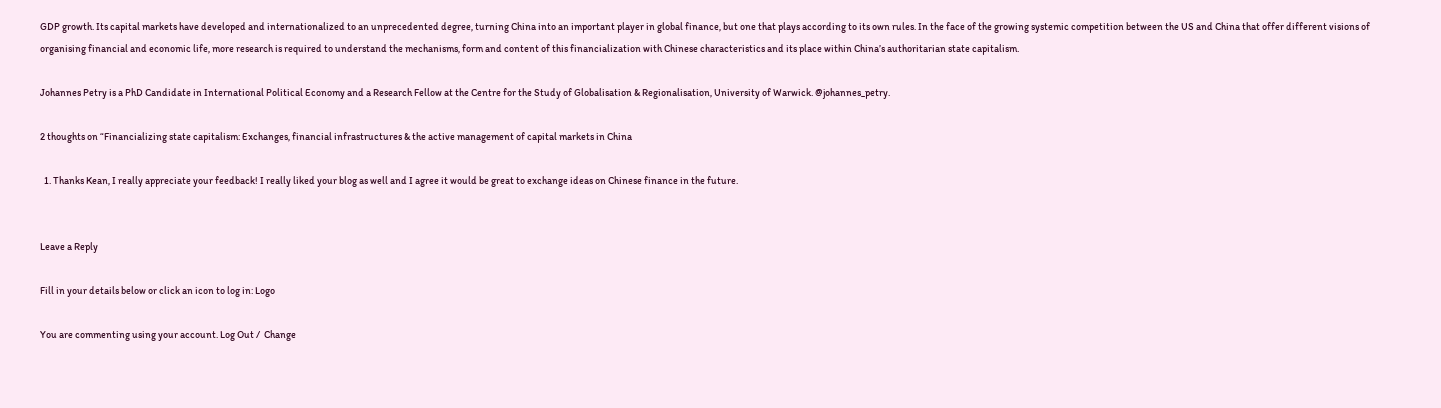GDP growth. Its capital markets have developed and internationalized to an unprecedented degree, turning China into an important player in global finance, but one that plays according to its own rules. In the face of the growing systemic competition between the US and China that offer different visions of organising financial and economic life, more research is required to understand the mechanisms, form and content of this financialization with Chinese characteristics and its place within China’s authoritarian state capitalism.

Johannes Petry is a PhD Candidate in International Political Economy and a Research Fellow at the Centre for the Study of Globalisation & Regionalisation, University of Warwick. @johannes_petry.

2 thoughts on “Financializing state capitalism: Exchanges, financial infrastructures & the active management of capital markets in China

  1. Thanks Kean, I really appreciate your feedback! I really liked your blog as well and I agree it would be great to exchange ideas on Chinese finance in the future.


Leave a Reply

Fill in your details below or click an icon to log in: Logo

You are commenting using your account. Log Out /  Change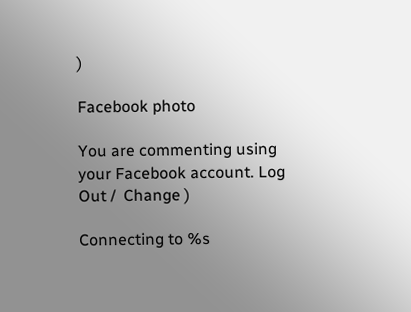)

Facebook photo

You are commenting using your Facebook account. Log Out /  Change )

Connecting to %s